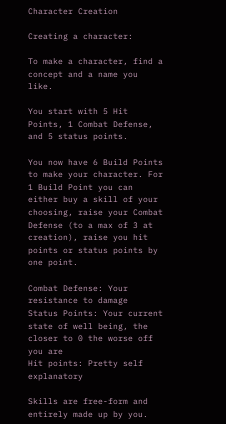Character Creation

Creating a character:

To make a character, find a concept and a name you like.

You start with 5 Hit Points, 1 Combat Defense, and 5 status points.

You now have 6 Build Points to make your character. For 1 Build Point you can either buy a skill of your choosing, raise your Combat Defense (to a max of 3 at creation), raise you hit points or status points by one point.

Combat Defense: Your resistance to damage
Status Points: Your current state of well being, the closer to 0 the worse off you are
Hit points: Pretty self explanatory

Skills are free-form and entirely made up by you.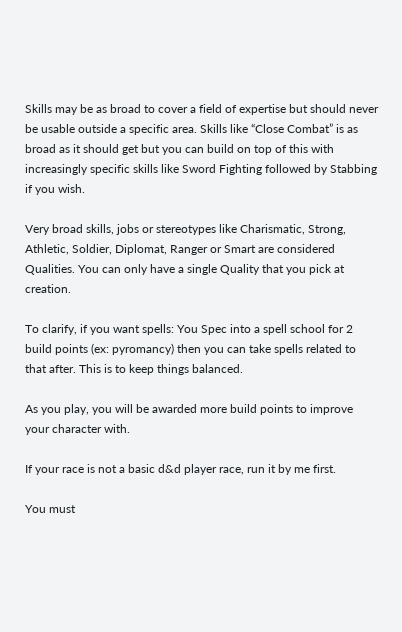Skills may be as broad to cover a field of expertise but should never be usable outside a specific area. Skills like “Close Combat” is as broad as it should get but you can build on top of this with increasingly specific skills like Sword Fighting followed by Stabbing if you wish.

Very broad skills, jobs or stereotypes like Charismatic, Strong, Athletic, Soldier, Diplomat, Ranger or Smart are considered Qualities. You can only have a single Quality that you pick at creation.

To clarify, if you want spells: You Spec into a spell school for 2 build points (ex: pyromancy) then you can take spells related to that after. This is to keep things balanced.

As you play, you will be awarded more build points to improve your character with.

If your race is not a basic d&d player race, run it by me first.

You must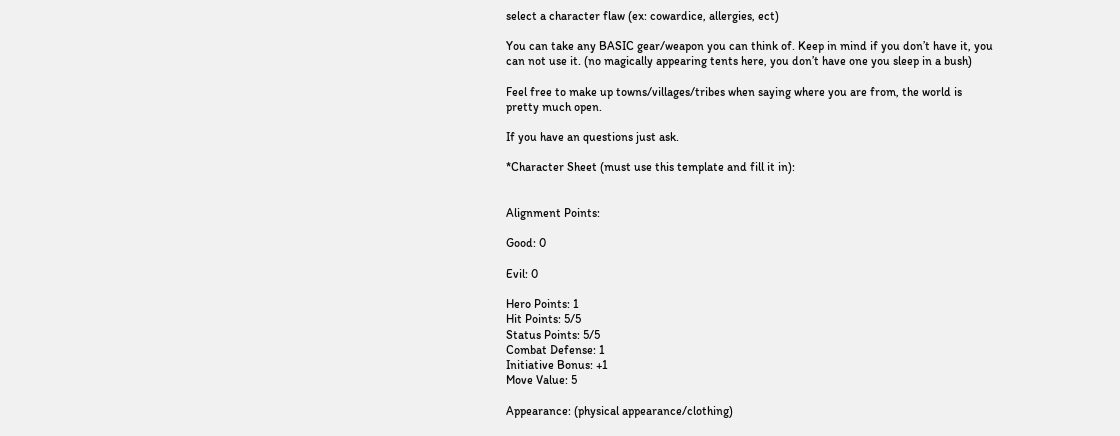select a character flaw (ex: cowardice, allergies, ect)

You can take any BASIC gear/weapon you can think of. Keep in mind if you don’t have it, you can not use it. (no magically appearing tents here, you don’t have one you sleep in a bush)

Feel free to make up towns/villages/tribes when saying where you are from, the world is pretty much open.

If you have an questions just ask.

*Character Sheet (must use this template and fill it in):


Alignment Points:

Good: 0

Evil: 0

Hero Points: 1
Hit Points: 5/5
Status Points: 5/5
Combat Defense: 1
Initiative Bonus: +1
Move Value: 5

Appearance: (physical appearance/clothing)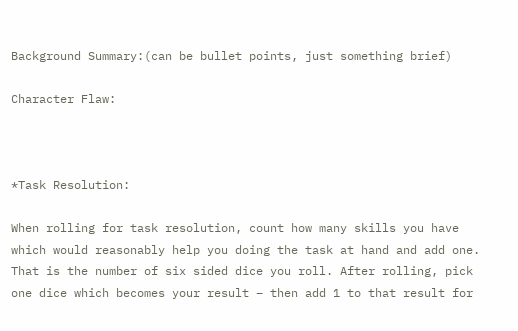Background Summary:(can be bullet points, just something brief)

Character Flaw:



*Task Resolution:

When rolling for task resolution, count how many skills you have which would reasonably help you doing the task at hand and add one. That is the number of six sided dice you roll. After rolling, pick one dice which becomes your result – then add 1 to that result for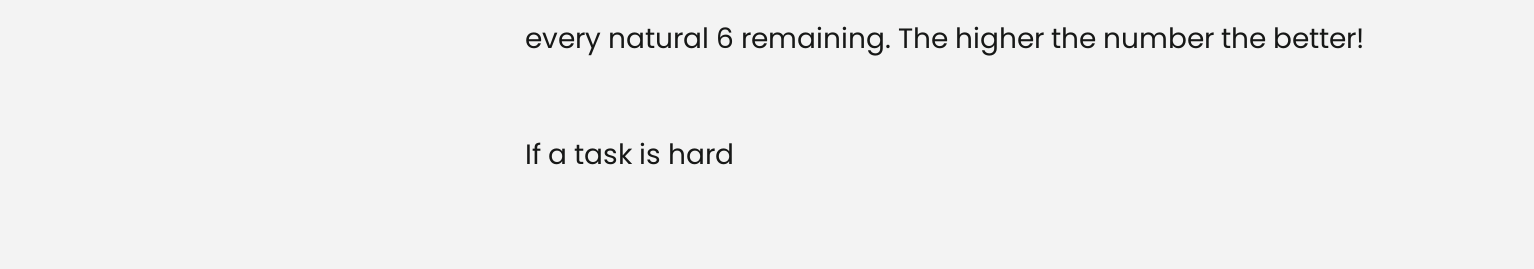every natural 6 remaining. The higher the number the better!

If a task is hard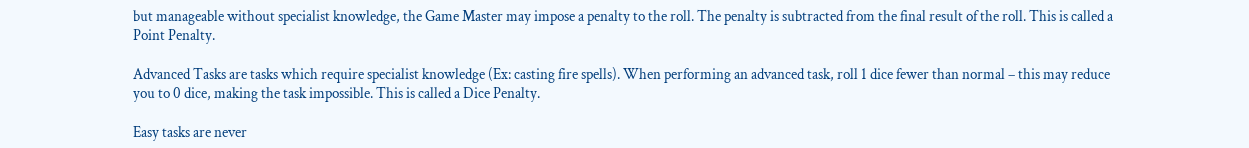but manageable without specialist knowledge, the Game Master may impose a penalty to the roll. The penalty is subtracted from the final result of the roll. This is called a Point Penalty.

Advanced Tasks are tasks which require specialist knowledge (Ex: casting fire spells). When performing an advanced task, roll 1 dice fewer than normal – this may reduce you to 0 dice, making the task impossible. This is called a Dice Penalty.

Easy tasks are never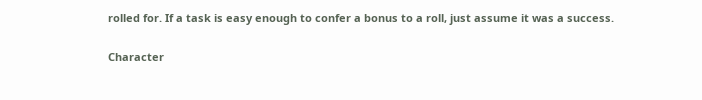rolled for. If a task is easy enough to confer a bonus to a roll, just assume it was a success.

Character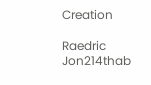Creation

Raedric Jon214thab